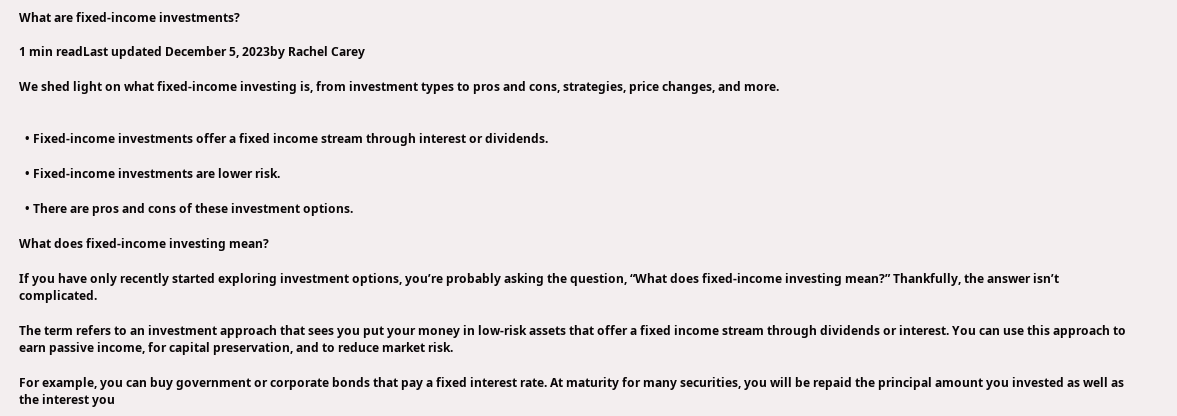What are fixed-income investments?

1 min readLast updated December 5, 2023by Rachel Carey

We shed light on what fixed-income investing is, from investment types to pros and cons, strategies, price changes, and more.


  • Fixed-income investments offer a fixed income stream through interest or dividends.

  • Fixed-income investments are lower risk.

  • There are pros and cons of these investment options.

What does fixed-income investing mean?

If you have only recently started exploring investment options, you’re probably asking the question, “What does fixed-income investing mean?” Thankfully, the answer isn’t complicated.

The term refers to an investment approach that sees you put your money in low-risk assets that offer a fixed income stream through dividends or interest. You can use this approach to earn passive income, for capital preservation, and to reduce market risk.

For example, you can buy government or corporate bonds that pay a fixed interest rate. At maturity for many securities, you will be repaid the principal amount you invested as well as the interest you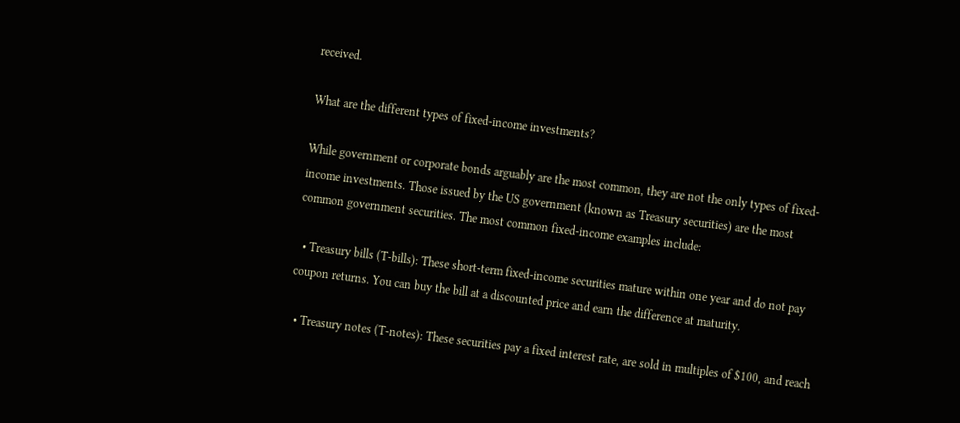received.

What are the different types of fixed-income investments?

While government or corporate bonds arguably are the most common, they are not the only types of fixed-income investments. Those issued by the US government (known as Treasury securities) are the most common government securities. The most common fixed-income examples include:

  • Treasury bills (T-bills): These short-term fixed-income securities mature within one year and do not pay coupon returns. You can buy the bill at a discounted price and earn the difference at maturity.

  • Treasury notes (T-notes): These securities pay a fixed interest rate, are sold in multiples of $100, and reach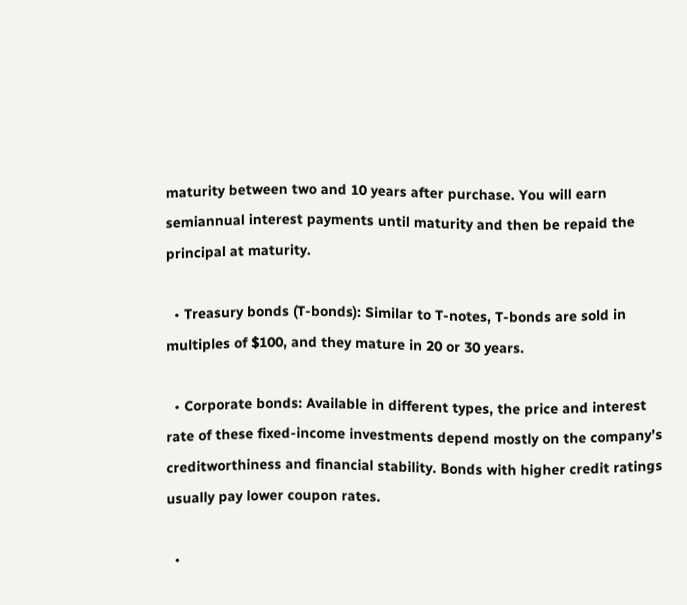maturity between two and 10 years after purchase. You will earn semiannual interest payments until maturity and then be repaid the principal at maturity.

  • Treasury bonds (T-bonds): Similar to T-notes, T-bonds are sold in multiples of $100, and they mature in 20 or 30 years.

  • Corporate bonds: Available in different types, the price and interest rate of these fixed-income investments depend mostly on the company’s creditworthiness and financial stability. Bonds with higher credit ratings usually pay lower coupon rates.

  •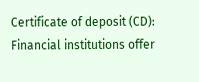Certificate of deposit (CD): Financial institutions offer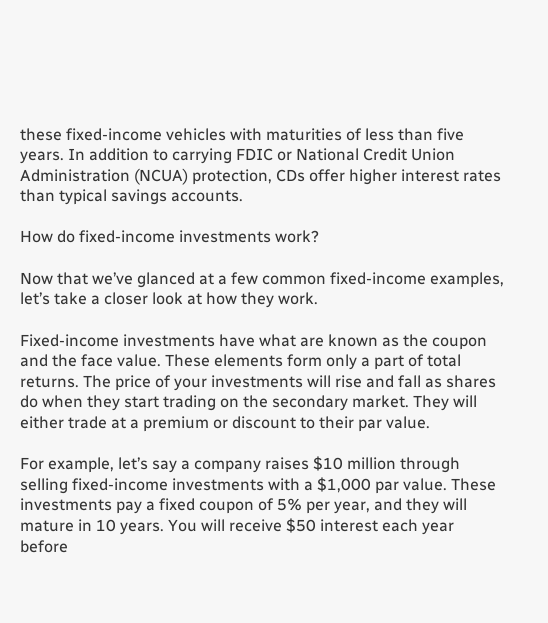these fixed-income vehicles with maturities of less than five years. In addition to carrying FDIC or National Credit Union Administration (NCUA) protection, CDs offer higher interest rates than typical savings accounts.

How do fixed-income investments work?

Now that we’ve glanced at a few common fixed-income examples, let’s take a closer look at how they work.

Fixed-income investments have what are known as the coupon and the face value. These elements form only a part of total returns. The price of your investments will rise and fall as shares do when they start trading on the secondary market. They will either trade at a premium or discount to their par value.

For example, let’s say a company raises $10 million through selling fixed-income investments with a $1,000 par value. These investments pay a fixed coupon of 5% per year, and they will mature in 10 years. You will receive $50 interest each year before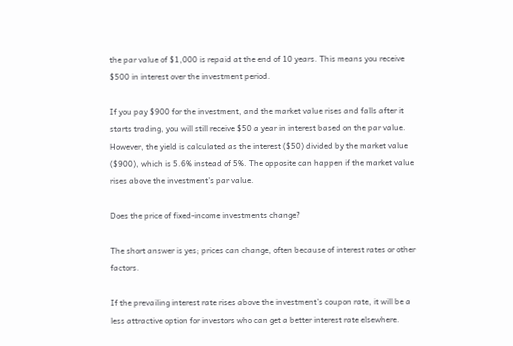the par value of $1,000 is repaid at the end of 10 years. This means you receive $500 in interest over the investment period.

If you pay $900 for the investment, and the market value rises and falls after it starts trading, you will still receive $50 a year in interest based on the par value. However, the yield is calculated as the interest ($50) divided by the market value ($900), which is 5.6% instead of 5%. The opposite can happen if the market value rises above the investment’s par value.

Does the price of fixed-income investments change?

The short answer is yes; prices can change, often because of interest rates or other factors.

If the prevailing interest rate rises above the investment’s coupon rate, it will be a less attractive option for investors who can get a better interest rate elsewhere.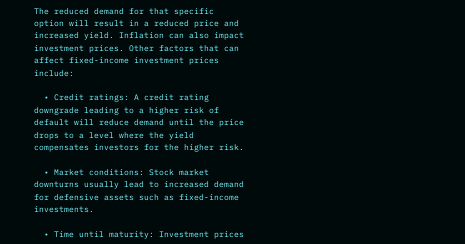The reduced demand for that specific option will result in a reduced price and increased yield. Inflation can also impact investment prices. Other factors that can affect fixed-income investment prices include:

  • Credit ratings: A credit rating downgrade leading to a higher risk of default will reduce demand until the price drops to a level where the yield compensates investors for the higher risk.

  • Market conditions: Stock market downturns usually lead to increased demand for defensive assets such as fixed-income investments.

  • Time until maturity: Investment prices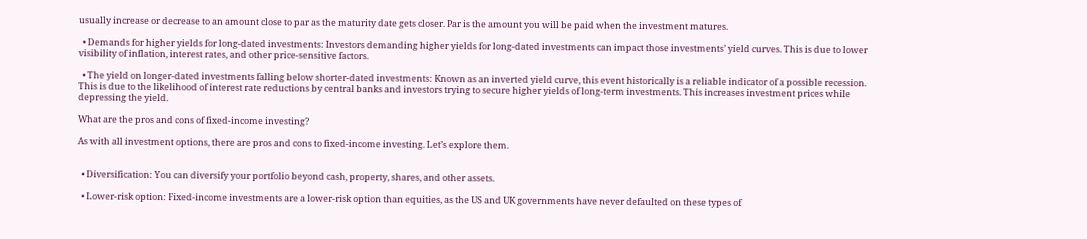usually increase or decrease to an amount close to par as the maturity date gets closer. Par is the amount you will be paid when the investment matures.

  • Demands for higher yields for long-dated investments: Investors demanding higher yields for long-dated investments can impact those investments’ yield curves. This is due to lower visibility of inflation, interest rates, and other price-sensitive factors.

  • The yield on longer-dated investments falling below shorter-dated investments: Known as an inverted yield curve, this event historically is a reliable indicator of a possible recession. This is due to the likelihood of interest rate reductions by central banks and investors trying to secure higher yields of long-term investments. This increases investment prices while depressing the yield.

What are the pros and cons of fixed-income investing?

As with all investment options, there are pros and cons to fixed-income investing. Let’s explore them.


  • Diversification: You can diversify your portfolio beyond cash, property, shares, and other assets.

  • Lower-risk option: Fixed-income investments are a lower-risk option than equities, as the US and UK governments have never defaulted on these types of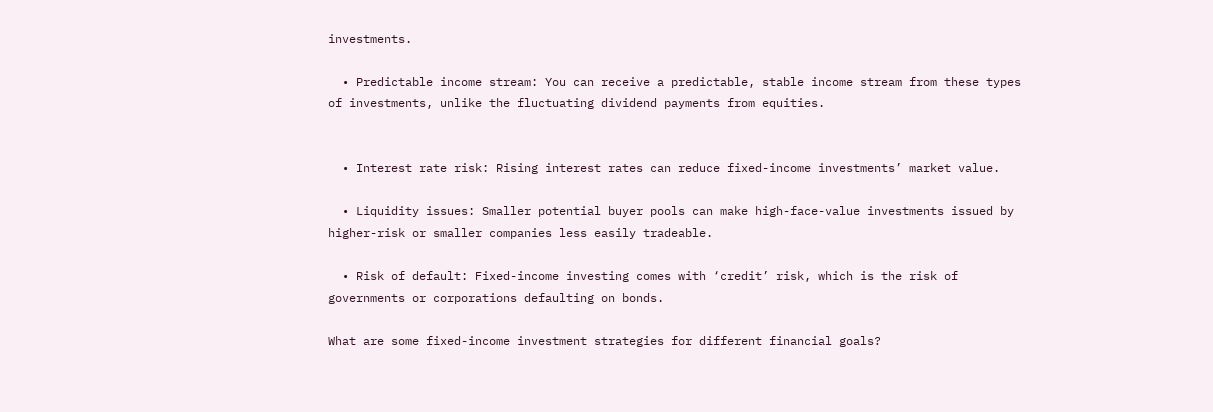investments.

  • Predictable income stream: You can receive a predictable, stable income stream from these types of investments, unlike the fluctuating dividend payments from equities.


  • Interest rate risk: Rising interest rates can reduce fixed-income investments’ market value.

  • Liquidity issues: Smaller potential buyer pools can make high-face-value investments issued by higher-risk or smaller companies less easily tradeable.

  • Risk of default: Fixed-income investing comes with ‘credit’ risk, which is the risk of governments or corporations defaulting on bonds.

What are some fixed-income investment strategies for different financial goals?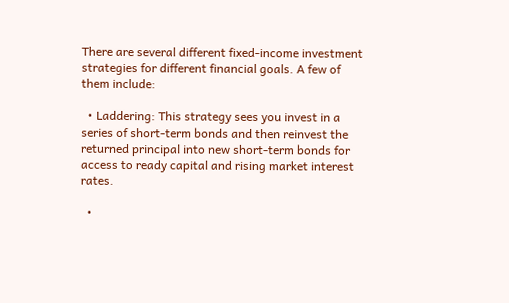There are several different fixed-income investment strategies for different financial goals. A few of them include:

  • Laddering: This strategy sees you invest in a series of short-term bonds and then reinvest the returned principal into new short-term bonds for access to ready capital and rising market interest rates.

  •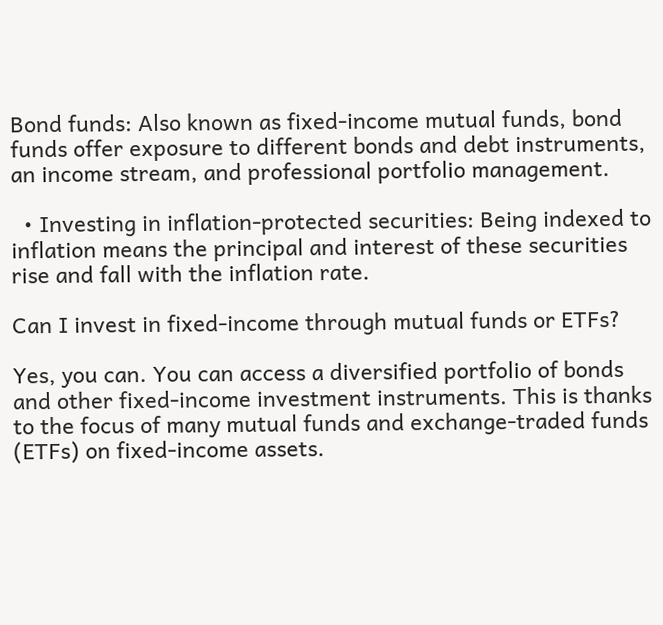Bond funds: Also known as fixed-income mutual funds, bond funds offer exposure to different bonds and debt instruments, an income stream, and professional portfolio management.

  • Investing in inflation-protected securities: Being indexed to inflation means the principal and interest of these securities rise and fall with the inflation rate.

Can I invest in fixed-income through mutual funds or ETFs?

Yes, you can. You can access a diversified portfolio of bonds and other fixed-income investment instruments. This is thanks to the focus of many mutual funds and exchange-traded funds (ETFs) on fixed-income assets.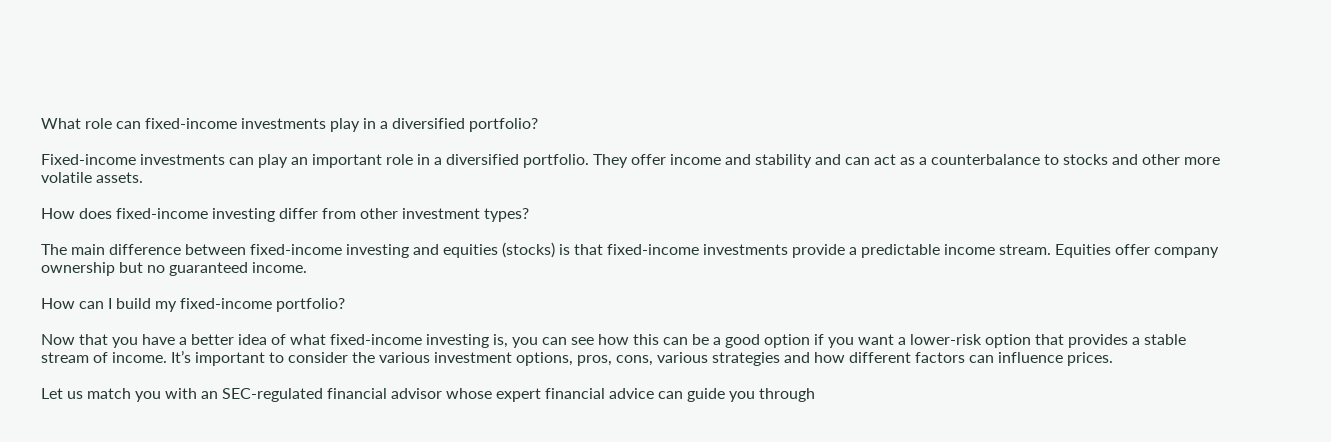What role can fixed-income investments play in a diversified portfolio?

Fixed-income investments can play an important role in a diversified portfolio. They offer income and stability and can act as a counterbalance to stocks and other more volatile assets.

How does fixed-income investing differ from other investment types?

The main difference between fixed-income investing and equities (stocks) is that fixed-income investments provide a predictable income stream. Equities offer company ownership but no guaranteed income.

How can I build my fixed-income portfolio?

Now that you have a better idea of what fixed-income investing is, you can see how this can be a good option if you want a lower-risk option that provides a stable stream of income. It’s important to consider the various investment options, pros, cons, various strategies and how different factors can influence prices.

Let us match you with an SEC-regulated financial advisor whose expert financial advice can guide you through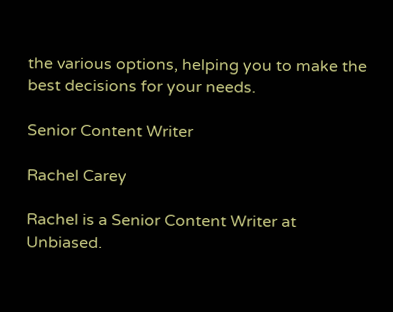the various options, helping you to make the best decisions for your needs.

Senior Content Writer

Rachel Carey

Rachel is a Senior Content Writer at Unbiased.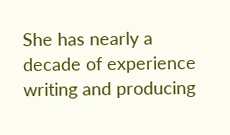She has nearly a decade of experience writing and producing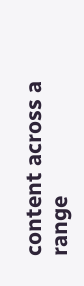content across a range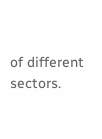of different sectors.